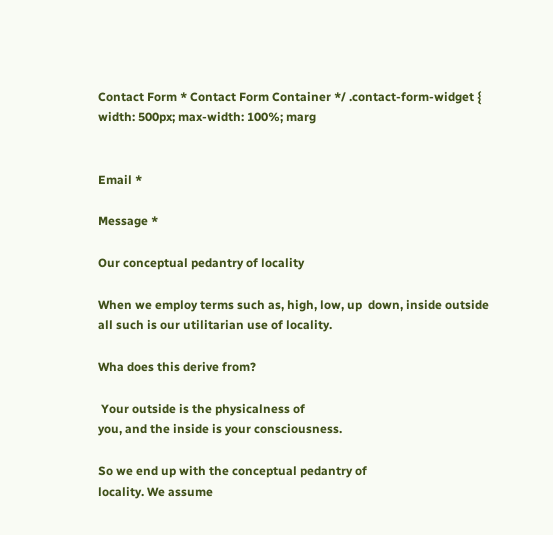Contact Form * Contact Form Container */ .contact-form-widget { width: 500px; max-width: 100%; marg


Email *

Message *

Our conceptual pedantry of locality

When we employ terms such as, high, low, up  down, inside outside
all such is our utilitarian use of locality.

Wha does this derive from?

 Your outside is the physicalness of
you, and the inside is your consciousness.

So we end up with the conceptual pedantry of
locality. We assume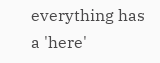everything has a 'here'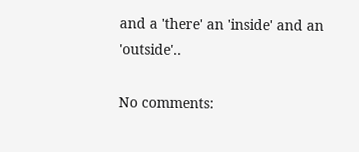and a 'there' an 'inside' and an 'outside'..

No comments: